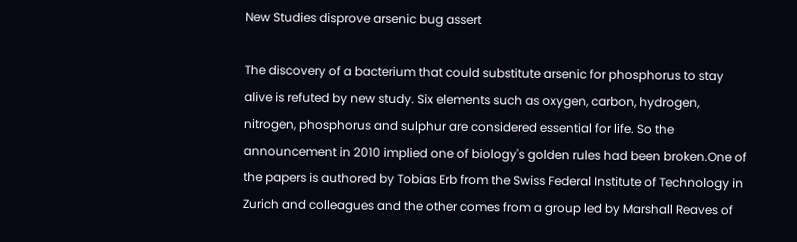New Studies disprove arsenic bug assert

The discovery of a bacterium that could substitute arsenic for phosphorus to stay alive is refuted by new study. Six elements such as oxygen, carbon, hydrogen, nitrogen, phosphorus and sulphur are considered essential for life. So the announcement in 2010 implied one of biology's golden rules had been broken.One of the papers is authored by Tobias Erb from the Swiss Federal Institute of Technology in Zurich and colleagues and the other comes from a group led by Marshall Reaves of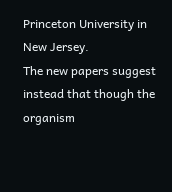Princeton University in New Jersey.
The new papers suggest instead that though the organism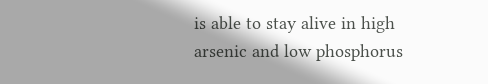is able to stay alive in high arsenic and low phosphorus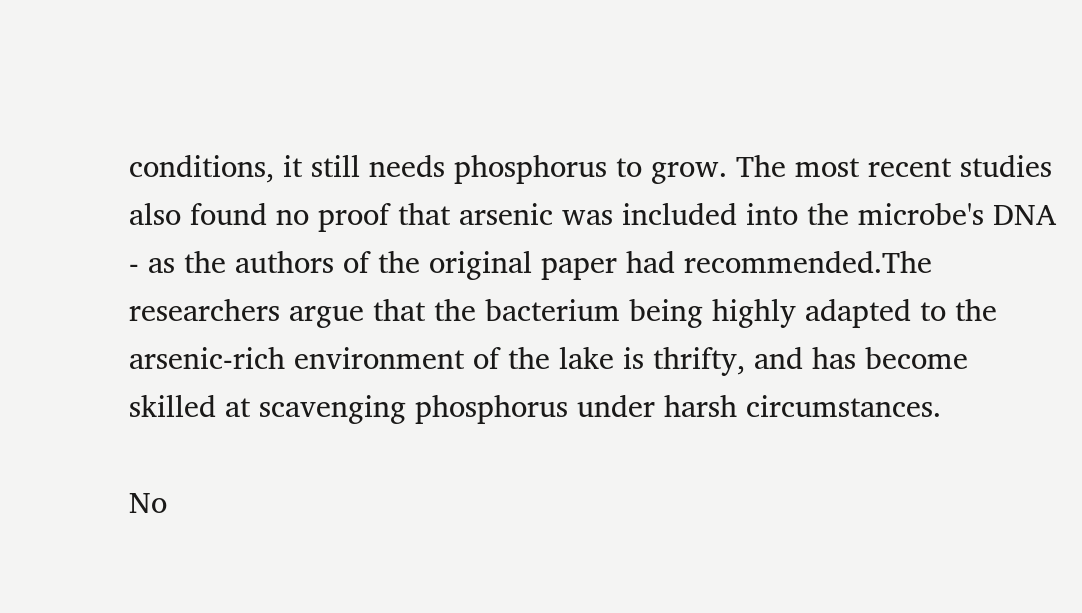conditions, it still needs phosphorus to grow. The most recent studies also found no proof that arsenic was included into the microbe's DNA - as the authors of the original paper had recommended.The researchers argue that the bacterium being highly adapted to the arsenic-rich environment of the lake is thrifty, and has become skilled at scavenging phosphorus under harsh circumstances.

No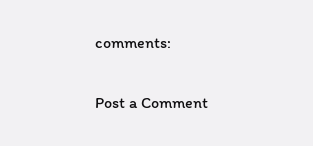comments:

Post a Comment